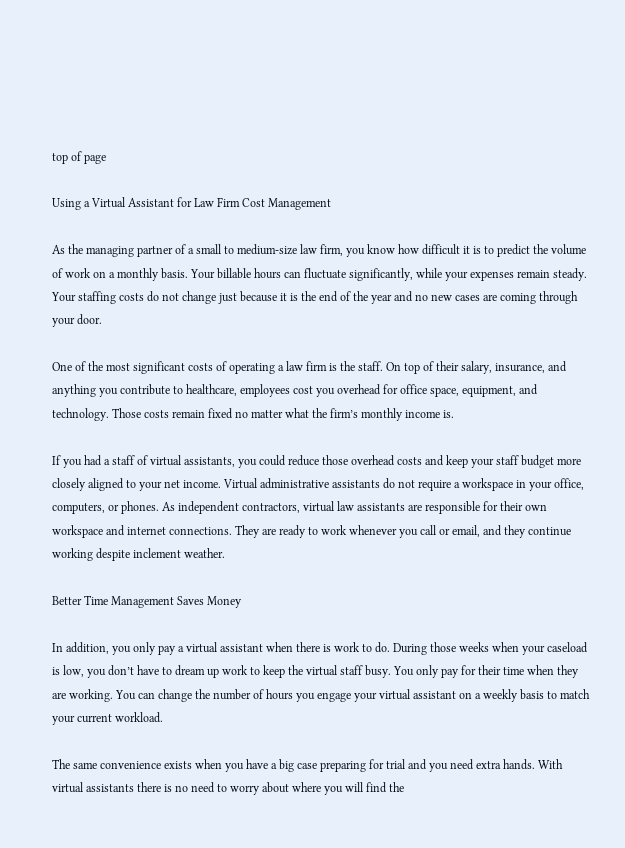top of page

Using a Virtual Assistant for Law Firm Cost Management

As the managing partner of a small to medium-size law firm, you know how difficult it is to predict the volume of work on a monthly basis. Your billable hours can fluctuate significantly, while your expenses remain steady. Your staffing costs do not change just because it is the end of the year and no new cases are coming through your door.

One of the most significant costs of operating a law firm is the staff. On top of their salary, insurance, and anything you contribute to healthcare, employees cost you overhead for office space, equipment, and technology. Those costs remain fixed no matter what the firm’s monthly income is.

If you had a staff of virtual assistants, you could reduce those overhead costs and keep your staff budget more closely aligned to your net income. Virtual administrative assistants do not require a workspace in your office, computers, or phones. As independent contractors, virtual law assistants are responsible for their own workspace and internet connections. They are ready to work whenever you call or email, and they continue working despite inclement weather.

Better Time Management Saves Money

In addition, you only pay a virtual assistant when there is work to do. During those weeks when your caseload is low, you don’t have to dream up work to keep the virtual staff busy. You only pay for their time when they are working. You can change the number of hours you engage your virtual assistant on a weekly basis to match your current workload.

The same convenience exists when you have a big case preparing for trial and you need extra hands. With virtual assistants there is no need to worry about where you will find the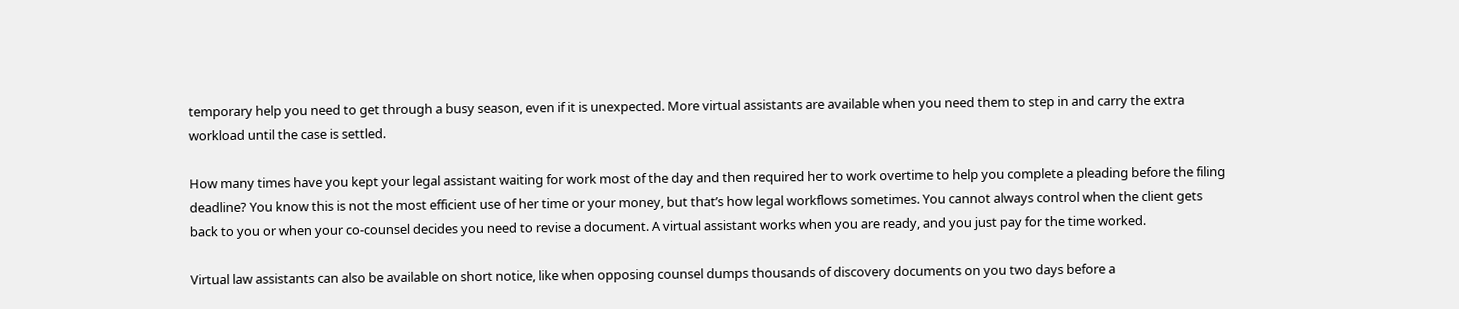temporary help you need to get through a busy season, even if it is unexpected. More virtual assistants are available when you need them to step in and carry the extra workload until the case is settled.

How many times have you kept your legal assistant waiting for work most of the day and then required her to work overtime to help you complete a pleading before the filing deadline? You know this is not the most efficient use of her time or your money, but that’s how legal workflows sometimes. You cannot always control when the client gets back to you or when your co-counsel decides you need to revise a document. A virtual assistant works when you are ready, and you just pay for the time worked.

Virtual law assistants can also be available on short notice, like when opposing counsel dumps thousands of discovery documents on you two days before a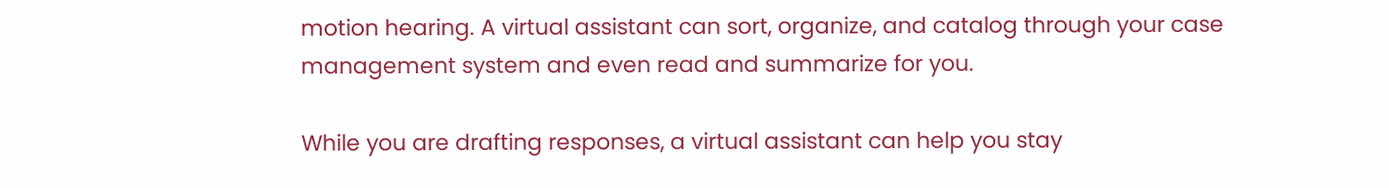motion hearing. A virtual assistant can sort, organize, and catalog through your case management system and even read and summarize for you.

While you are drafting responses, a virtual assistant can help you stay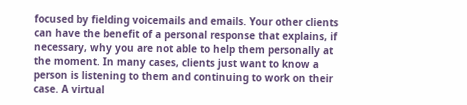focused by fielding voicemails and emails. Your other clients can have the benefit of a personal response that explains, if necessary, why you are not able to help them personally at the moment. In many cases, clients just want to know a person is listening to them and continuing to work on their case. A virtual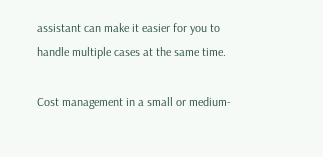assistant can make it easier for you to handle multiple cases at the same time.

Cost management in a small or medium-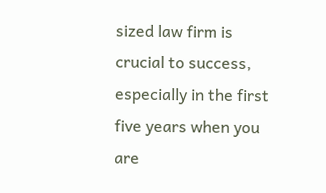sized law firm is crucial to success, especially in the first five years when you are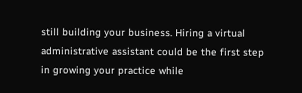still building your business. Hiring a virtual administrative assistant could be the first step in growing your practice while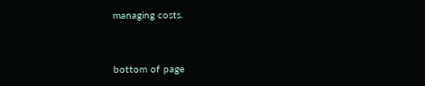managing costs.


bottom of page